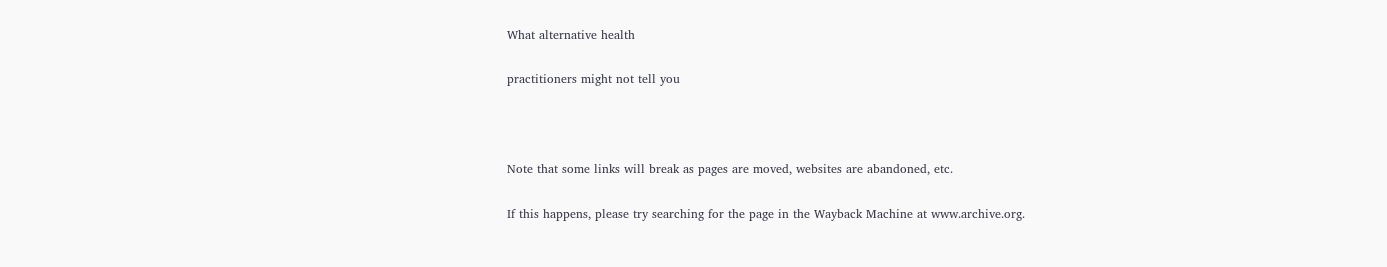What alternative health

practitioners might not tell you



Note that some links will break as pages are moved, websites are abandoned, etc.

If this happens, please try searching for the page in the Wayback Machine at www.archive.org.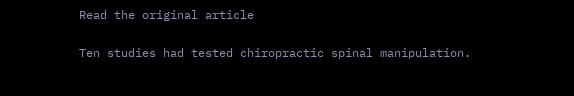Read the original article

Ten studies had tested chiropractic spinal manipulation.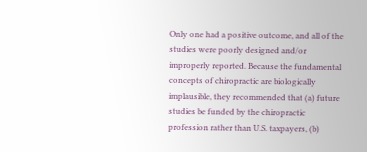Only one had a positive outcome, and all of the studies were poorly designed and/or improperly reported. Because the fundamental concepts of chiropractic are biologically implausible, they recommended that (a) future studies be funded by the chiropractic profession rather than U.S. taxpayers, (b)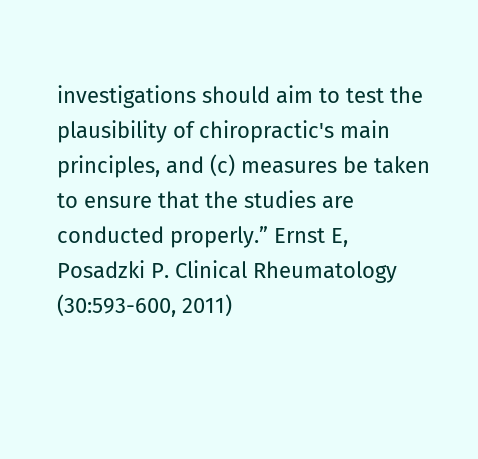investigations should aim to test the plausibility of chiropractic's main principles, and (c) measures be taken to ensure that the studies are conducted properly.” Ernst E, Posadzki P. Clinical Rheumatology (30:593-600, 2011)